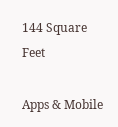144 Square Feet

Apps & Mobile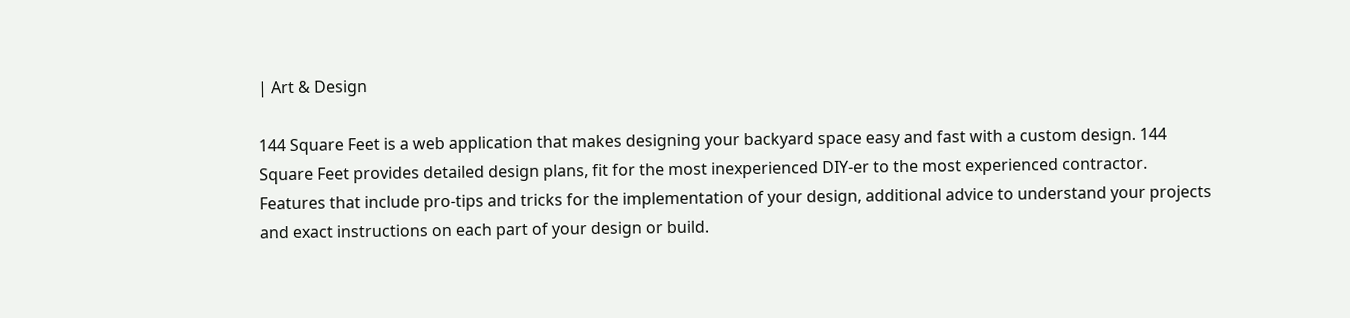| Art & Design

144 Square Feet is a web application that makes designing your backyard space easy and fast with a custom design. 144 Square Feet provides detailed design plans, fit for the most inexperienced DIY-er to the most experienced contractor. Features that include pro-tips and tricks for the implementation of your design, additional advice to understand your projects and exact instructions on each part of your design or build.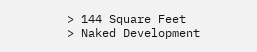> 144 Square Feet
> Naked Development